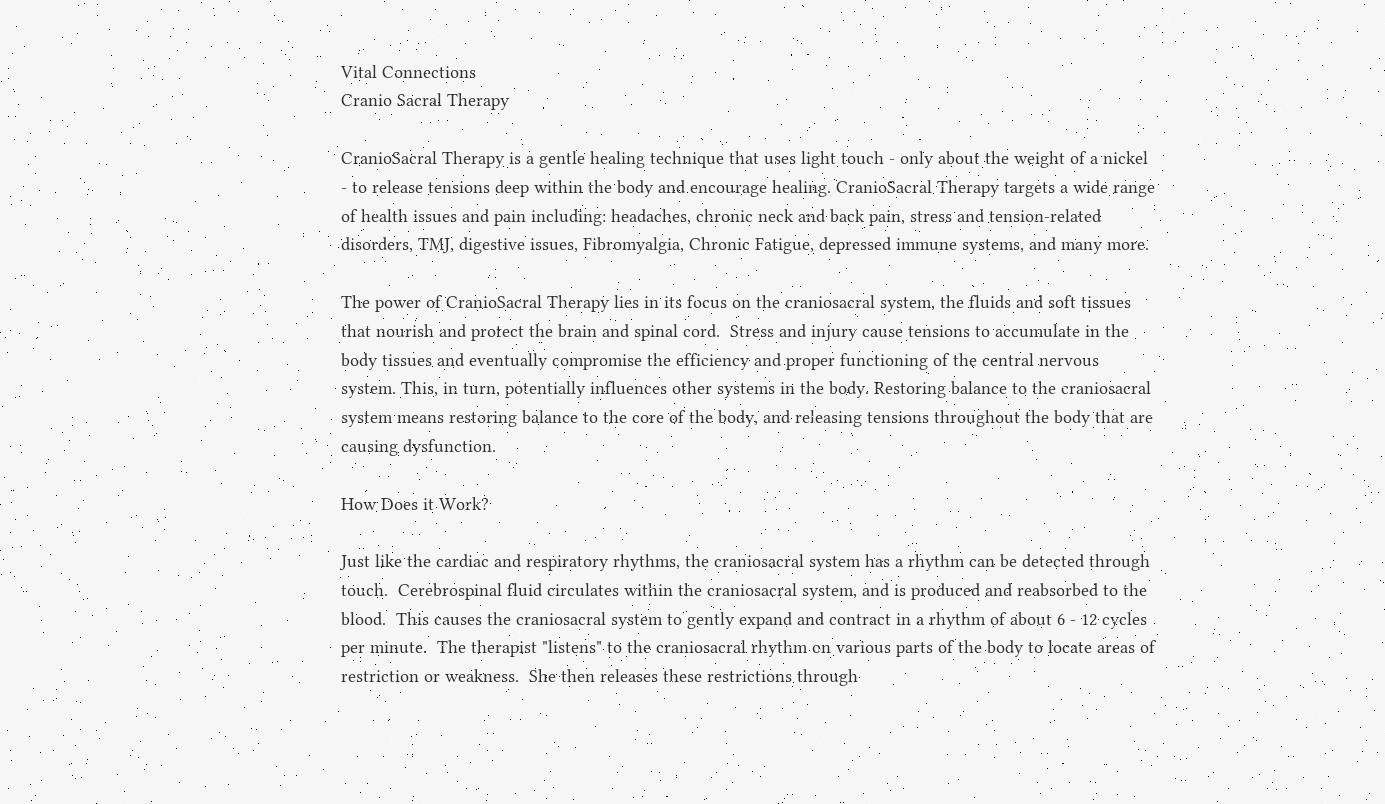Vital Connections
Cranio Sacral Therapy

CranioSacral Therapy is a gentle healing technique that uses light touch - only about the weight of a nickel - to release tensions deep within the body and encourage healing. CranioSacral Therapy targets a wide range of health issues and pain including: headaches, chronic neck and back pain, stress and tension-related disorders, TMJ, digestive issues, Fibromyalgia, Chronic Fatigue, depressed immune systems, and many more.

The power of CranioSacral Therapy lies in its focus on the craniosacral system, the fluids and soft tissues that nourish and protect the brain and spinal cord.  Stress and injury cause tensions to accumulate in the body tissues and eventually compromise the efficiency and proper functioning of the central nervous system. This, in turn, potentially influences other systems in the body. Restoring balance to the craniosacral system means restoring balance to the core of the body, and releasing tensions throughout the body that are causing dysfunction.

How Does it Work?

Just like the cardiac and respiratory rhythms, the craniosacral system has a rhythm can be detected through touch.  Cerebrospinal fluid circulates within the craniosacral system, and is produced and reabsorbed to the blood.  This causes the craniosacral system to gently expand and contract in a rhythm of about 6 - 12 cycles per minute.  The therapist "listens" to the craniosacral rhythm on various parts of the body to locate areas of restriction or weakness.  She then releases these restrictions through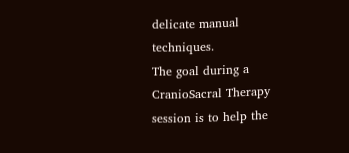delicate manual techniques.
The goal during a CranioSacral Therapy session is to help the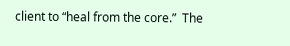client to “heal from the core.”  The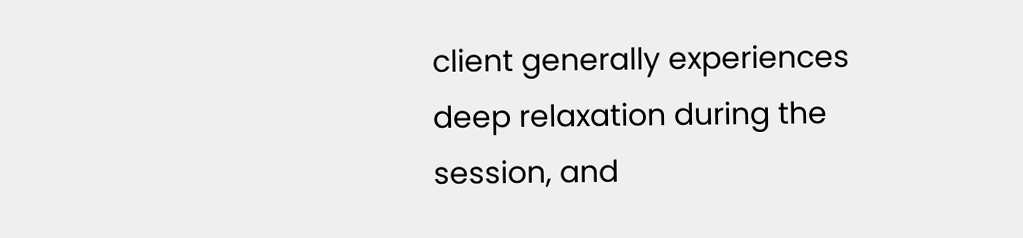client generally experiences deep relaxation during the session, and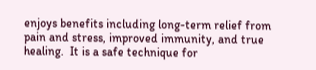enjoys benefits including long-term relief from pain and stress, improved immunity, and true healing.  It is a safe technique for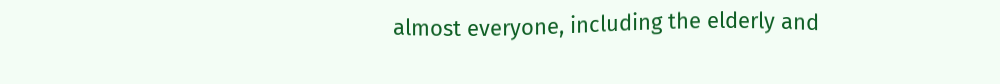almost everyone, including the elderly and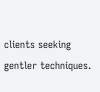clients seeking gentler techniques.